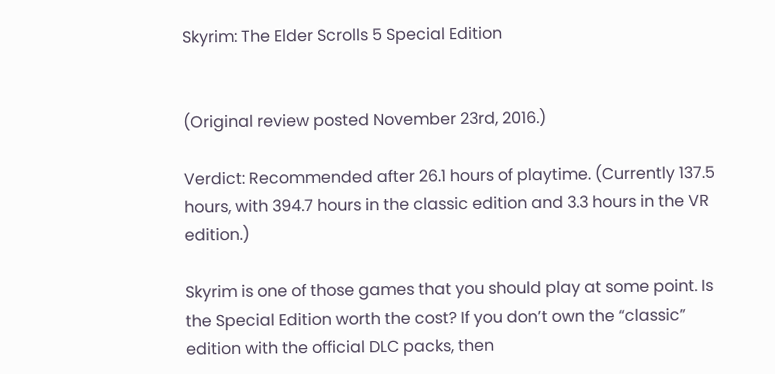Skyrim: The Elder Scrolls 5 Special Edition


(Original review posted November 23rd, 2016.)

Verdict: Recommended after 26.1 hours of playtime. (Currently 137.5 hours, with 394.7 hours in the classic edition and 3.3 hours in the VR edition.)

Skyrim is one of those games that you should play at some point. Is the Special Edition worth the cost? If you don’t own the “classic” edition with the official DLC packs, then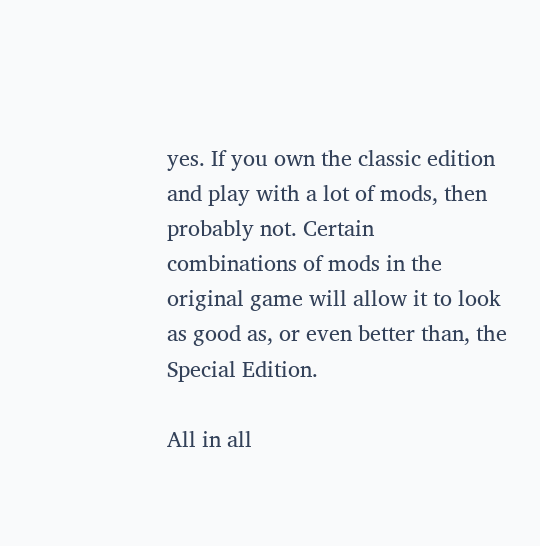yes. If you own the classic edition and play with a lot of mods, then probably not. Certain combinations of mods in the original game will allow it to look as good as, or even better than, the Special Edition.

All in all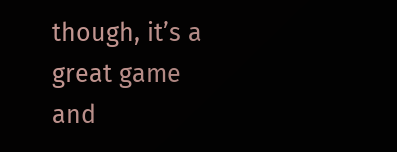though, it’s a great game and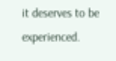it deserves to be experienced.